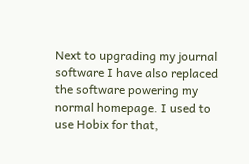Next to upgrading my journal software I have also replaced the software powering my normal homepage. I used to use Hobix for that,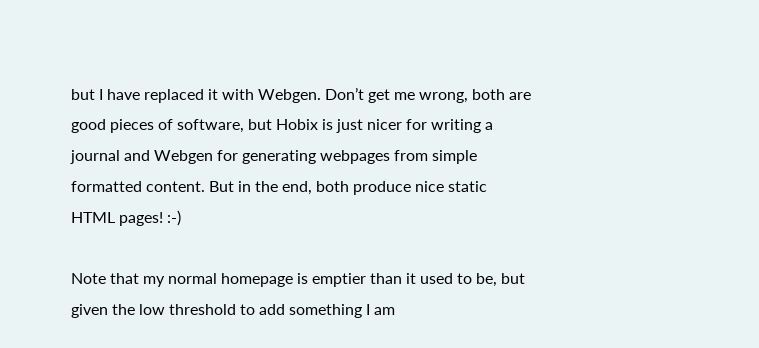but I have replaced it with Webgen. Don’t get me wrong, both are good pieces of software, but Hobix is just nicer for writing a journal and Webgen for generating webpages from simple formatted content. But in the end, both produce nice static HTML pages! :-)

Note that my normal homepage is emptier than it used to be, but given the low threshold to add something I am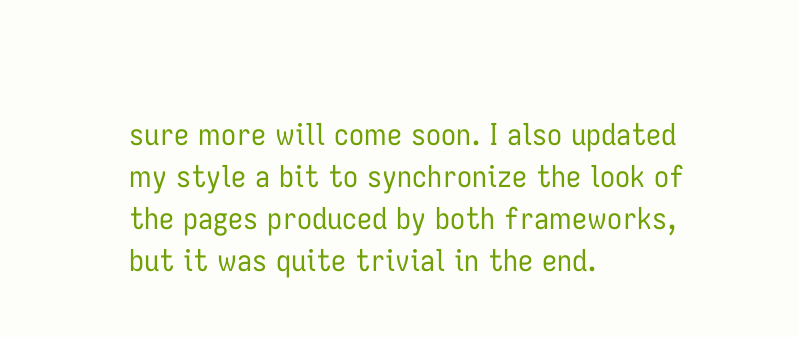sure more will come soon. I also updated my style a bit to synchronize the look of the pages produced by both frameworks, but it was quite trivial in the end.